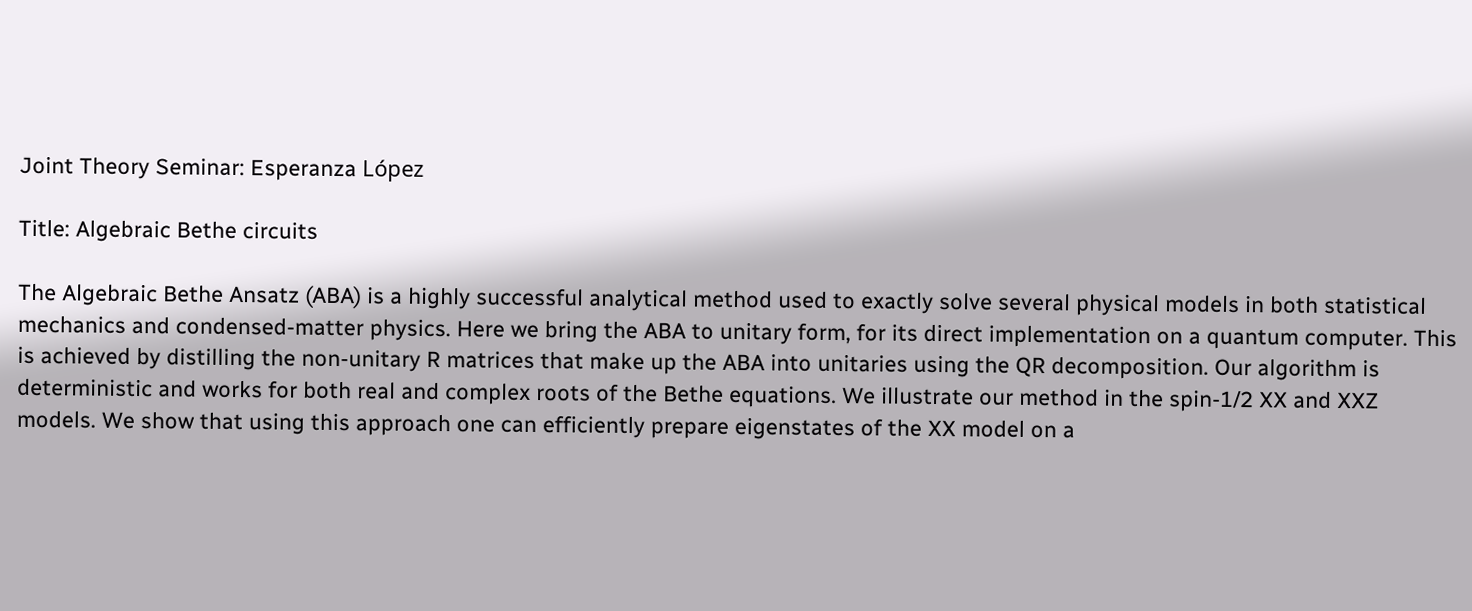Joint Theory Seminar: Esperanza López

Title: Algebraic Bethe circuits

The Algebraic Bethe Ansatz (ABA) is a highly successful analytical method used to exactly solve several physical models in both statistical mechanics and condensed-matter physics. Here we bring the ABA to unitary form, for its direct implementation on a quantum computer. This is achieved by distilling the non-unitary R matrices that make up the ABA into unitaries using the QR decomposition. Our algorithm is deterministic and works for both real and complex roots of the Bethe equations. We illustrate our method in the spin-1/2 XX and XXZ models. We show that using this approach one can efficiently prepare eigenstates of the XX model on a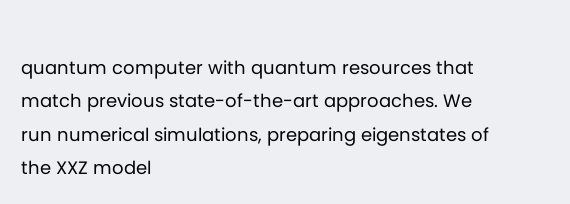quantum computer with quantum resources that match previous state-of-the-art approaches. We run numerical simulations, preparing eigenstates of the XXZ model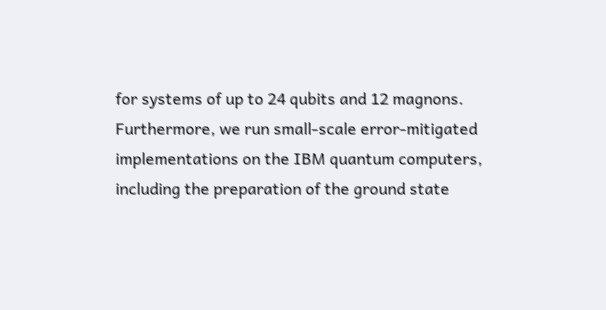for systems of up to 24 qubits and 12 magnons. Furthermore, we run small-scale error-mitigated implementations on the IBM quantum computers, including the preparation of the ground state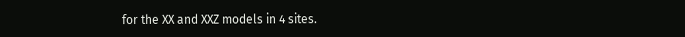for the XX and XXZ models in 4 sites.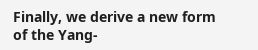Finally, we derive a new form of the Yang-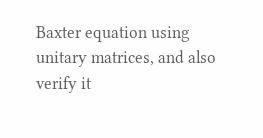Baxter equation using unitary matrices, and also verify it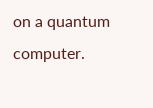on a quantum computer.